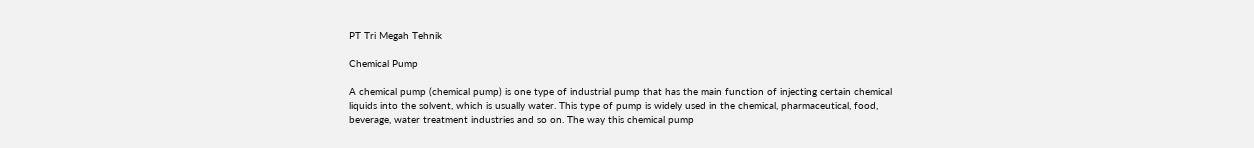PT Tri Megah Tehnik

Chemical Pump

A chemical pump (chemical pump) is one type of industrial pump that has the main function of injecting certain chemical liquids into the solvent, which is usually water. This type of pump is widely used in the chemical, pharmaceutical, food, beverage, water treatment industries and so on. The way this chemical pump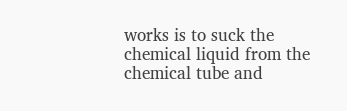works is to suck the chemical liquid from the chemical tube and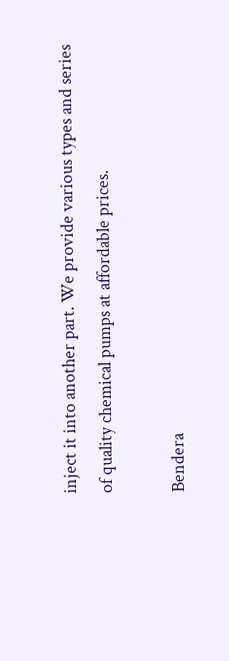inject it into another part. We provide various types and series of quality chemical pumps at affordable prices.

Bendera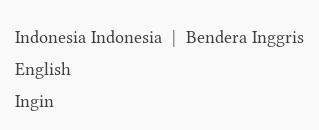Indonesia Indonesia  |  Bendera Inggris English
Ingin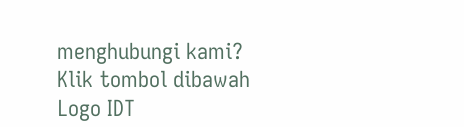menghubungi kami?
Klik tombol dibawah
Logo IDT